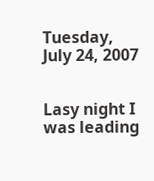Tuesday, July 24, 2007


Lasy night I was leading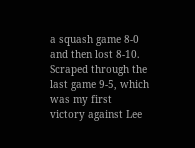a squash game 8-0 and then lost 8-10. Scraped through the last game 9-5, which was my first victory against Lee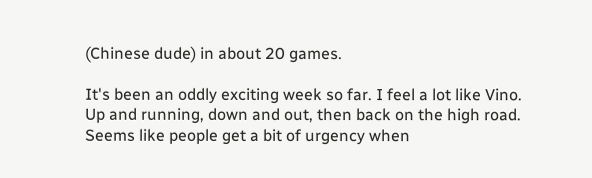(Chinese dude) in about 20 games.

It's been an oddly exciting week so far. I feel a lot like Vino. Up and running, down and out, then back on the high road. Seems like people get a bit of urgency when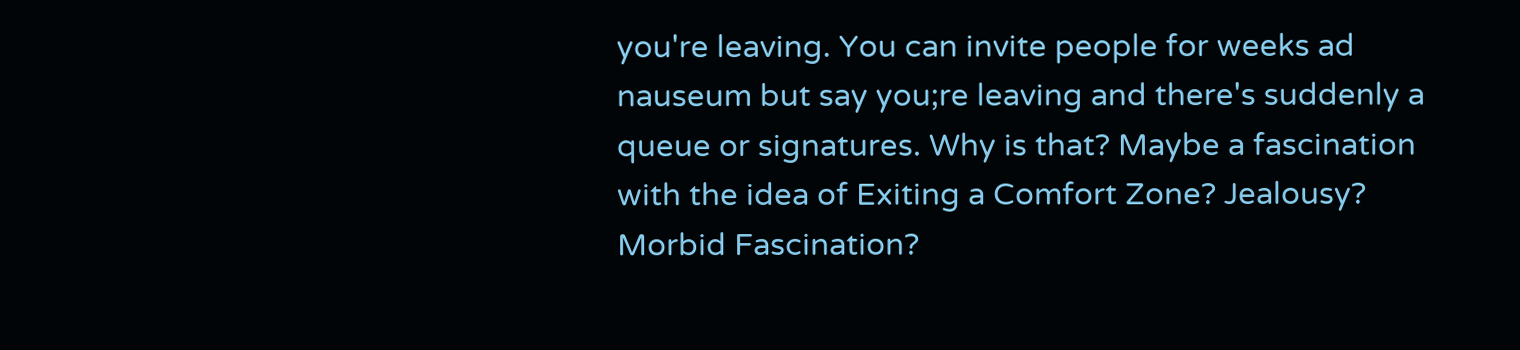you're leaving. You can invite people for weeks ad nauseum but say you;re leaving and there's suddenly a queue or signatures. Why is that? Maybe a fascination with the idea of Exiting a Comfort Zone? Jealousy? Morbid Fascination?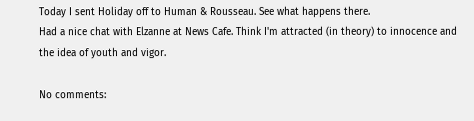Today I sent Holiday off to Human & Rousseau. See what happens there.
Had a nice chat with Elzanne at News Cafe. Think I'm attracted (in theory) to innocence and the idea of youth and vigor.

No comments: